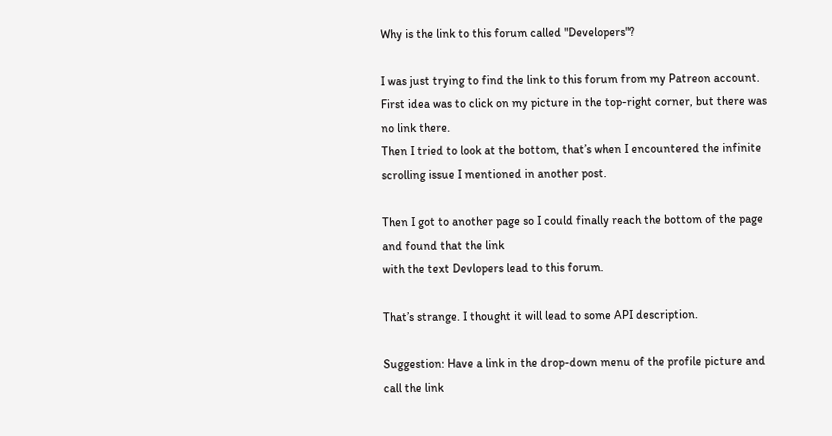Why is the link to this forum called "Developers"?

I was just trying to find the link to this forum from my Patreon account.
First idea was to click on my picture in the top-right corner, but there was no link there.
Then I tried to look at the bottom, that’s when I encountered the infinite scrolling issue I mentioned in another post.

Then I got to another page so I could finally reach the bottom of the page and found that the link
with the text Devlopers lead to this forum.

That’s strange. I thought it will lead to some API description.

Suggestion: Have a link in the drop-down menu of the profile picture and call the link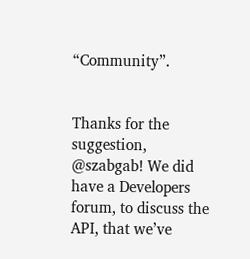“Community”.


Thanks for the suggestion, @szabgab! We did have a Developers forum, to discuss the API, that we’ve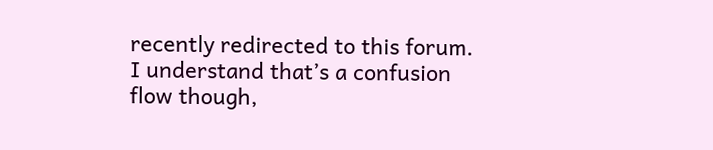recently redirected to this forum. I understand that’s a confusion flow though,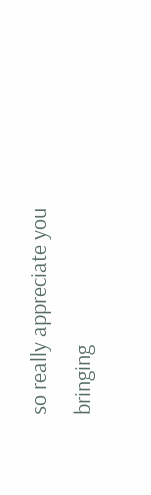so really appreciate you bringing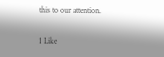this to our attention.

1 Like